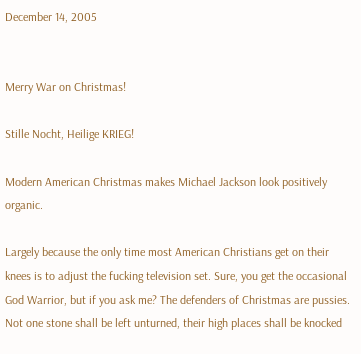December 14, 2005


Merry War on Christmas!

Stille Nocht, Heilige KRIEG!

Modern American Christmas makes Michael Jackson look positively organic.

Largely because the only time most American Christians get on their knees is to adjust the fucking television set. Sure, you get the occasional God Warrior, but if you ask me? The defenders of Christmas are pussies. Not one stone shall be left unturned, their high places shall be knocked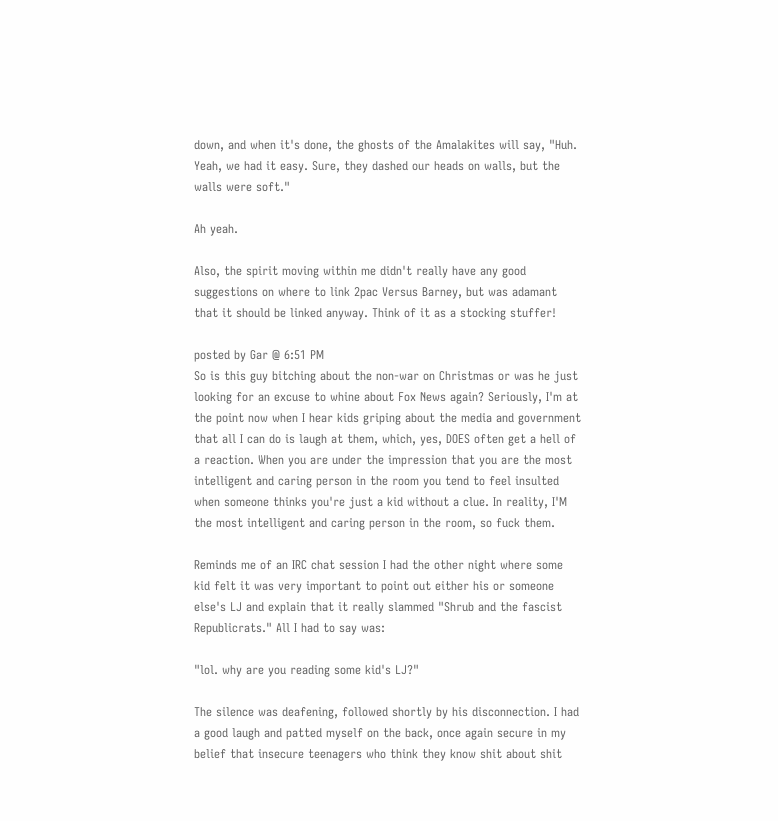down, and when it's done, the ghosts of the Amalakites will say, "Huh. Yeah, we had it easy. Sure, they dashed our heads on walls, but the walls were soft."

Ah yeah.

Also, the spirit moving within me didn't really have any good suggestions on where to link 2pac Versus Barney, but was adamant that it should be linked anyway. Think of it as a stocking stuffer!

posted by Gar @ 6:51 PM
So is this guy bitching about the non-war on Christmas or was he just looking for an excuse to whine about Fox News again? Seriously, I'm at the point now when I hear kids griping about the media and government that all I can do is laugh at them, which, yes, DOES often get a hell of a reaction. When you are under the impression that you are the most intelligent and caring person in the room you tend to feel insulted when someone thinks you're just a kid without a clue. In reality, I'M the most intelligent and caring person in the room, so fuck them.

Reminds me of an IRC chat session I had the other night where some kid felt it was very important to point out either his or someone else's LJ and explain that it really slammed "Shrub and the fascist Republicrats." All I had to say was:

"lol. why are you reading some kid's LJ?"

The silence was deafening, followed shortly by his disconnection. I had a good laugh and patted myself on the back, once again secure in my belief that insecure teenagers who think they know shit about shit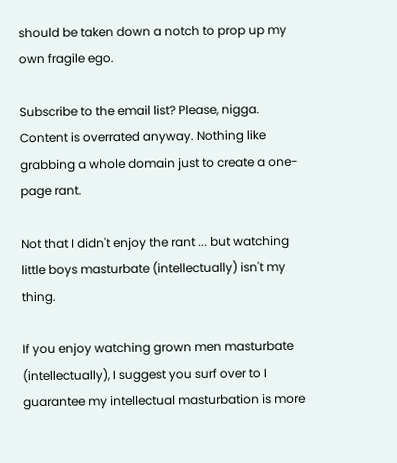should be taken down a notch to prop up my own fragile ego.

Subscribe to the email list? Please, nigga. Content is overrated anyway. Nothing like grabbing a whole domain just to create a one-page rant.

Not that I didn't enjoy the rant ... but watching little boys masturbate (intellectually) isn't my thing.

If you enjoy watching grown men masturbate (intellectually), I suggest you surf over to I guarantee my intellectual masturbation is more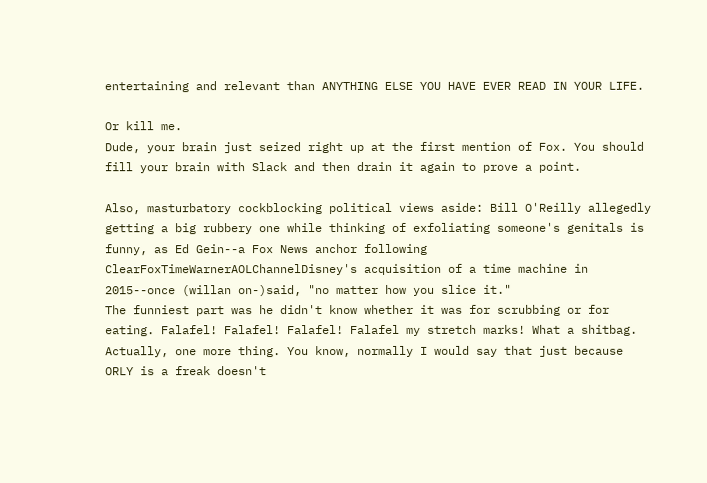entertaining and relevant than ANYTHING ELSE YOU HAVE EVER READ IN YOUR LIFE.

Or kill me.
Dude, your brain just seized right up at the first mention of Fox. You should fill your brain with Slack and then drain it again to prove a point.

Also, masturbatory cockblocking political views aside: Bill O'Reilly allegedly getting a big rubbery one while thinking of exfoliating someone's genitals is funny, as Ed Gein--a Fox News anchor following ClearFoxTimeWarnerAOLChannelDisney's acquisition of a time machine in 2015--once (willan on-)said, "no matter how you slice it."
The funniest part was he didn't know whether it was for scrubbing or for eating. Falafel! Falafel! Falafel! Falafel my stretch marks! What a shitbag.
Actually, one more thing. You know, normally I would say that just because ORLY is a freak doesn't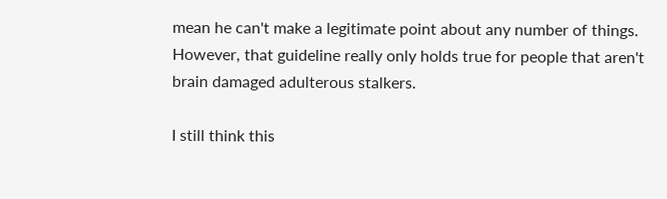mean he can't make a legitimate point about any number of things. However, that guideline really only holds true for people that aren't brain damaged adulterous stalkers.

I still think this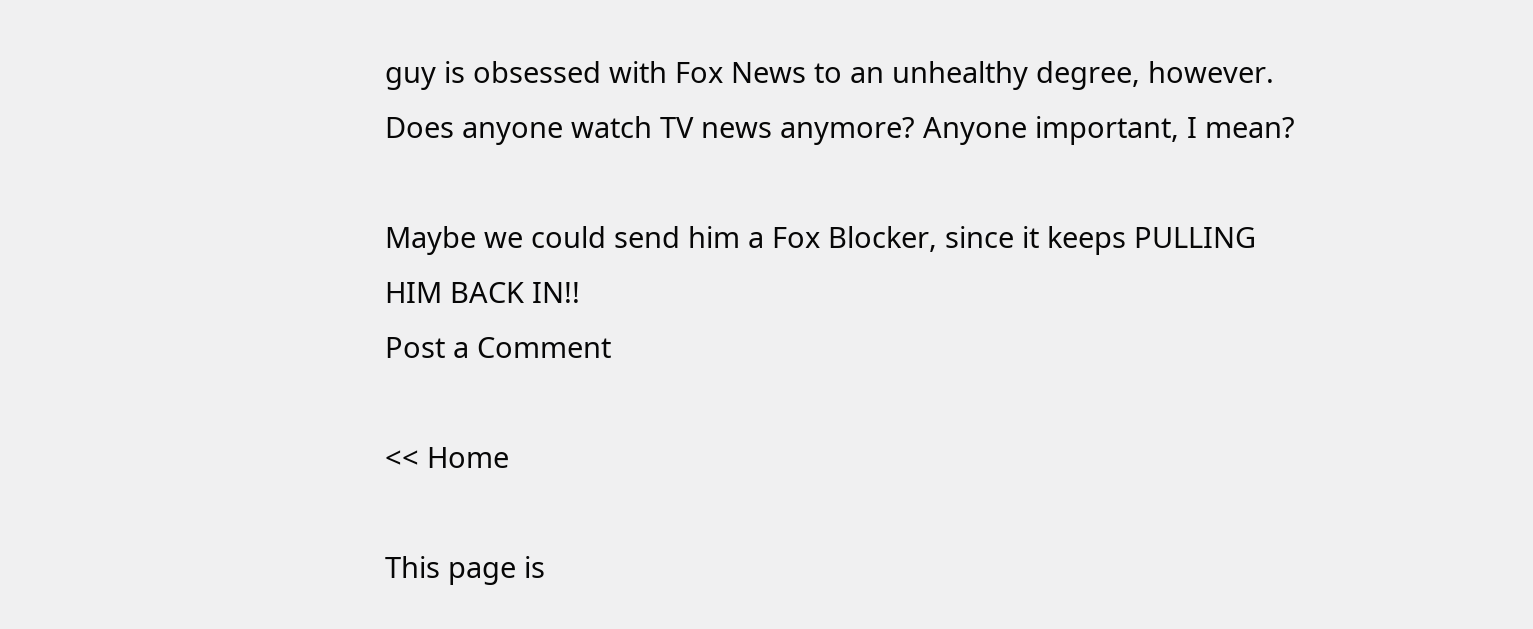guy is obsessed with Fox News to an unhealthy degree, however. Does anyone watch TV news anymore? Anyone important, I mean?

Maybe we could send him a Fox Blocker, since it keeps PULLING HIM BACK IN!!
Post a Comment

<< Home

This page is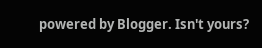powered by Blogger. Isn't yours?